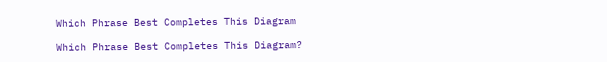Which Phrase Best Completes This Diagram

Which Phrase Best Completes This Diagram?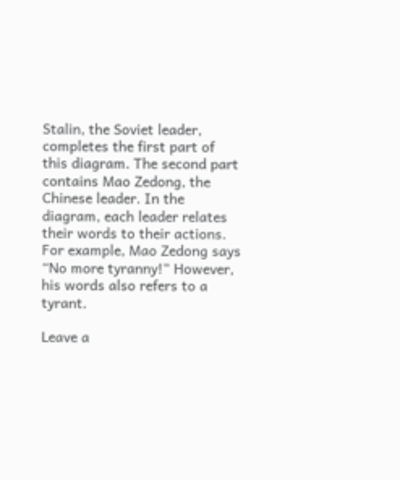Stalin, the Soviet leader, completes the first part of this diagram. The second part contains Mao Zedong, the Chinese leader. In the diagram, each leader relates their words to their actions. For example, Mao Zedong says “No more tyranny!” However, his words also refers to a tyrant.

Leave a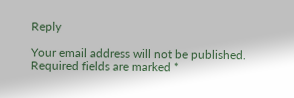Reply

Your email address will not be published. Required fields are marked *